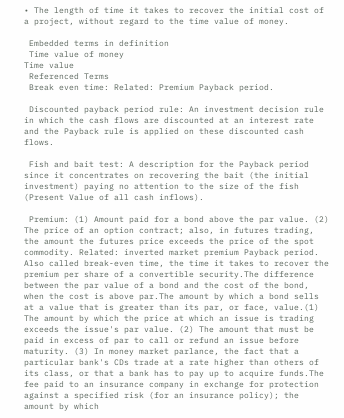• The length of time it takes to recover the initial cost of a project, without regard to the time value of money.

 Embedded terms in definition
 Time value of money
Time value
 Referenced Terms
 Break even time: Related: Premium Payback period.

 Discounted payback period rule: An investment decision rule in which the cash flows are discounted at an interest rate and the Payback rule is applied on these discounted cash flows.

 Fish and bait test: A description for the Payback period since it concentrates on recovering the bait (the initial investment) paying no attention to the size of the fish (Present Value of all cash inflows).

 Premium: (1) Amount paid for a bond above the par value. (2) The price of an option contract; also, in futures trading, the amount the futures price exceeds the price of the spot commodity. Related: inverted market premium Payback period. Also called break-even time, the time it takes to recover the premium per share of a convertible security.The difference between the par value of a bond and the cost of the bond, when the cost is above par.The amount by which a bond sells at a value that is greater than its par, or face, value.(1) The amount by which the price at which an issue is trading exceeds the issue's par value. (2) The amount that must be paid in excess of par to call or refund an issue before maturity. (3) In money market parlance, the fact that a particular bank's CDs trade at a rate higher than others of its class, or that a bank has to pay up to acquire funds.The fee paid to an insurance company in exchange for protection against a specified risk (for an insurance policy); the amount by which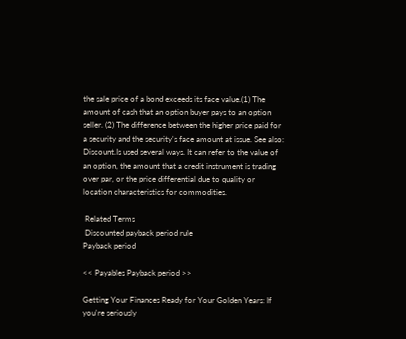the sale price of a bond exceeds its face value.(1) The amount of cash that an option buyer pays to an option seller. (2) The difference between the higher price paid for a security and the security's face amount at issue. See also: Discount.Is used several ways. It can refer to the value of an option, the amount that a credit instrument is trading over par, or the price differential due to quality or location characteristics for commodities.

 Related Terms
 Discounted payback period rule
Payback period

<< Payables Payback period >>

Getting Your Finances Ready for Your Golden Years: If you're seriously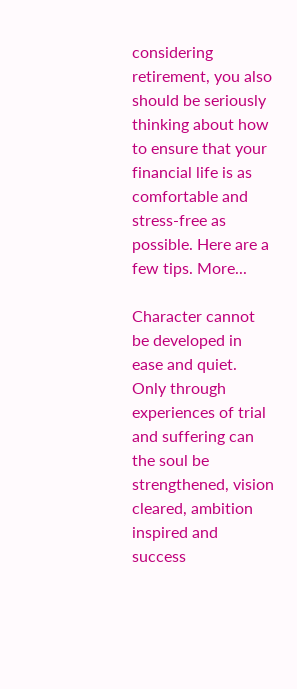considering retirement, you also should be seriously thinking about how to ensure that your financial life is as comfortable and stress-free as possible. Here are a few tips. More...

Character cannot be developed in ease and quiet. Only through experiences of trial and suffering can the soul be strengthened, vision cleared, ambition inspired and success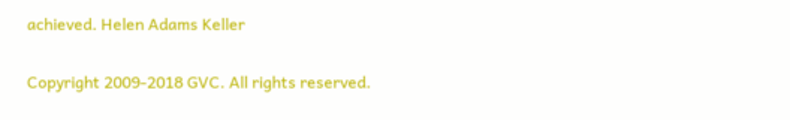achieved. Helen Adams Keller


Copyright 2009-2018 GVC. All rights reserved.